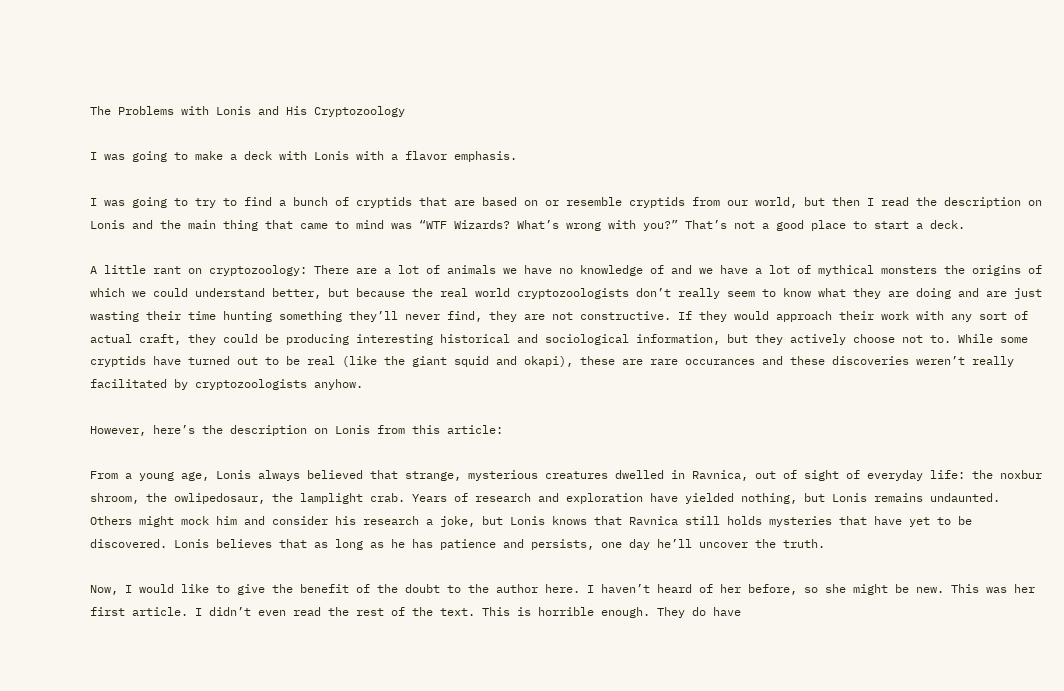The Problems with Lonis and His Cryptozoology

I was going to make a deck with Lonis with a flavor emphasis.

I was going to try to find a bunch of cryptids that are based on or resemble cryptids from our world, but then I read the description on Lonis and the main thing that came to mind was “WTF Wizards? What’s wrong with you?” That’s not a good place to start a deck.

A little rant on cryptozoology: There are a lot of animals we have no knowledge of and we have a lot of mythical monsters the origins of which we could understand better, but because the real world cryptozoologists don’t really seem to know what they are doing and are just wasting their time hunting something they’ll never find, they are not constructive. If they would approach their work with any sort of actual craft, they could be producing interesting historical and sociological information, but they actively choose not to. While some cryptids have turned out to be real (like the giant squid and okapi), these are rare occurances and these discoveries weren’t really facilitated by cryptozoologists anyhow.

However, here’s the description on Lonis from this article:

From a young age, Lonis always believed that strange, mysterious creatures dwelled in Ravnica, out of sight of everyday life: the noxbur shroom, the owlipedosaur, the lamplight crab. Years of research and exploration have yielded nothing, but Lonis remains undaunted. Others might mock him and consider his research a joke, but Lonis knows that Ravnica still holds mysteries that have yet to be discovered. Lonis believes that as long as he has patience and persists, one day he’ll uncover the truth.

Now, I would like to give the benefit of the doubt to the author here. I haven’t heard of her before, so she might be new. This was her first article. I didn’t even read the rest of the text. This is horrible enough. They do have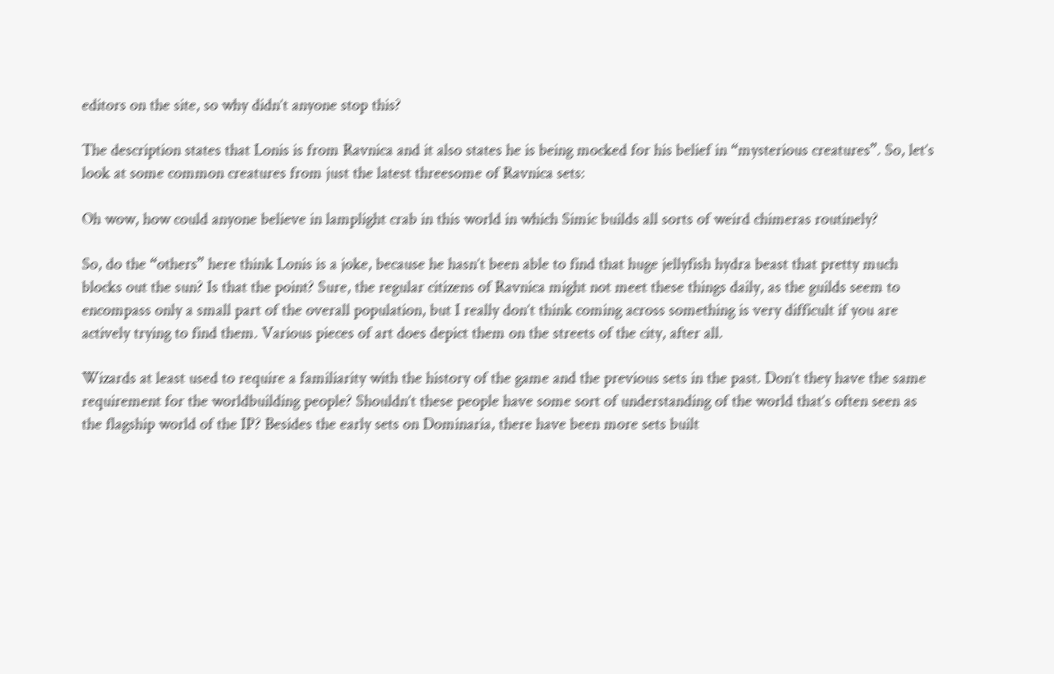editors on the site, so why didn’t anyone stop this?

The description states that Lonis is from Ravnica and it also states he is being mocked for his belief in “mysterious creatures”. So, let’s look at some common creatures from just the latest threesome of Ravnica sets:

Oh wow, how could anyone believe in lamplight crab in this world in which Simic builds all sorts of weird chimeras routinely?

So, do the “others” here think Lonis is a joke, because he hasn’t been able to find that huge jellyfish hydra beast that pretty much blocks out the sun? Is that the point? Sure, the regular citizens of Ravnica might not meet these things daily, as the guilds seem to encompass only a small part of the overall population, but I really don’t think coming across something is very difficult if you are actively trying to find them. Various pieces of art does depict them on the streets of the city, after all.

Wizards at least used to require a familiarity with the history of the game and the previous sets in the past. Don’t they have the same requirement for the worldbuilding people? Shouldn’t these people have some sort of understanding of the world that’s often seen as the flagship world of the IP? Besides the early sets on Dominaria, there have been more sets built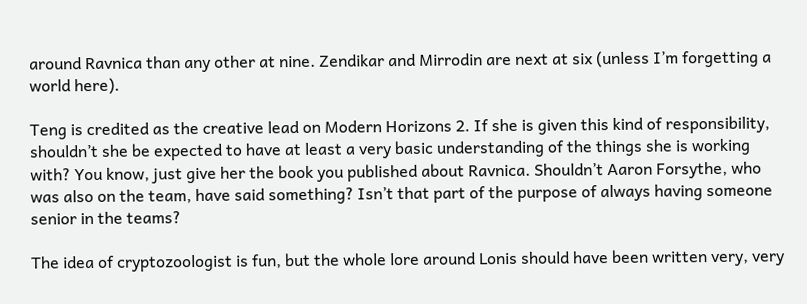around Ravnica than any other at nine. Zendikar and Mirrodin are next at six (unless I’m forgetting a world here).

Teng is credited as the creative lead on Modern Horizons 2. If she is given this kind of responsibility, shouldn’t she be expected to have at least a very basic understanding of the things she is working with? You know, just give her the book you published about Ravnica. Shouldn’t Aaron Forsythe, who was also on the team, have said something? Isn’t that part of the purpose of always having someone senior in the teams?

The idea of cryptozoologist is fun, but the whole lore around Lonis should have been written very, very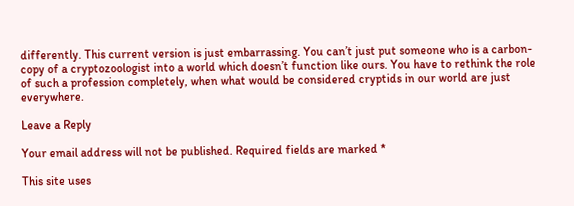differently. This current version is just embarrassing. You can’t just put someone who is a carbon-copy of a cryptozoologist into a world which doesn’t function like ours. You have to rethink the role of such a profession completely, when what would be considered cryptids in our world are just everywhere.

Leave a Reply

Your email address will not be published. Required fields are marked *

This site uses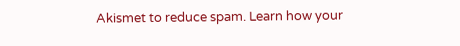Akismet to reduce spam. Learn how your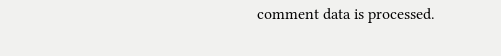comment data is processed.